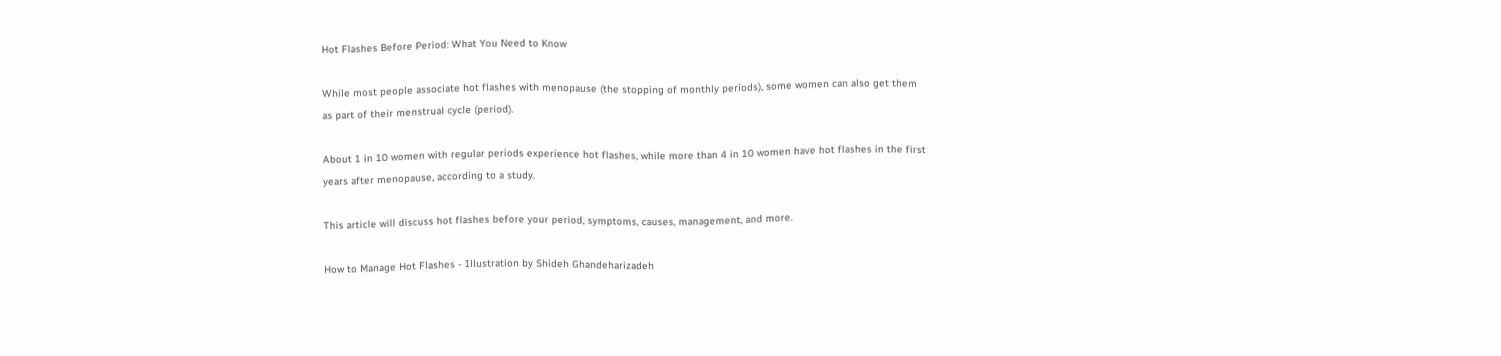Hot Flashes Before Period: What You Need to Know

While most people associate hot flashes with menopause (the stopping of monthly periods), some women can also get them as part of their menstrual cycle (period).

About 1 in 10 women with regular periods experience hot flashes, while more than 4 in 10 women have hot flashes in the first years after menopause, according to a study.

This article will discuss hot flashes before your period, symptoms, causes, management, and more.

How to Manage Hot Flashes - Illustration by Shideh Ghandeharizadeh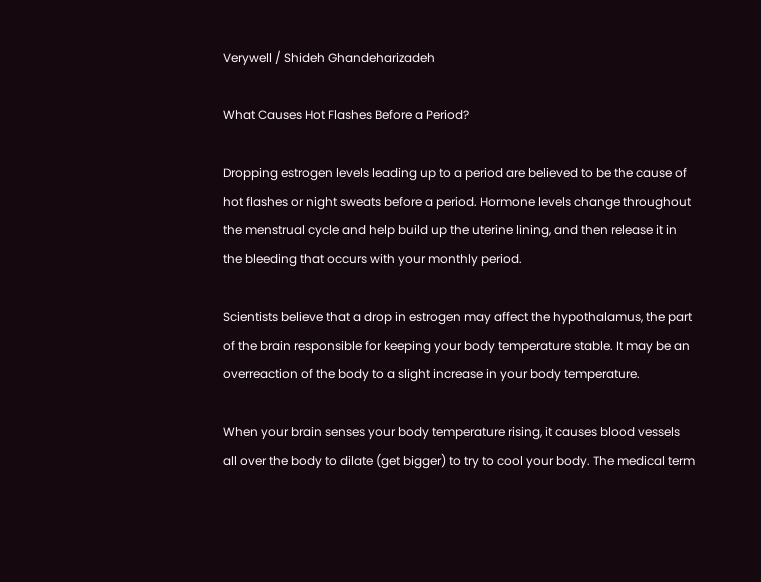Verywell / Shideh Ghandeharizadeh

What Causes Hot Flashes Before a Period?

Dropping estrogen levels leading up to a period are believed to be the cause of hot flashes or night sweats before a period. Hormone levels change throughout the menstrual cycle and help build up the uterine lining, and then release it in the bleeding that occurs with your monthly period.

Scientists believe that a drop in estrogen may affect the hypothalamus, the part of the brain responsible for keeping your body temperature stable. It may be an overreaction of the body to a slight increase in your body temperature.

When your brain senses your body temperature rising, it causes blood vessels all over the body to dilate (get bigger) to try to cool your body. The medical term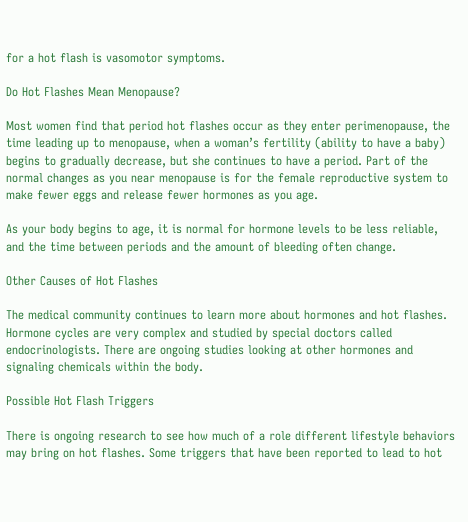for a hot flash is vasomotor symptoms.

Do Hot Flashes Mean Menopause?

Most women find that period hot flashes occur as they enter perimenopause, the time leading up to menopause, when a woman’s fertility (ability to have a baby) begins to gradually decrease, but she continues to have a period. Part of the normal changes as you near menopause is for the female reproductive system to make fewer eggs and release fewer hormones as you age.

As your body begins to age, it is normal for hormone levels to be less reliable, and the time between periods and the amount of bleeding often change.

Other Causes of Hot Flashes

The medical community continues to learn more about hormones and hot flashes. Hormone cycles are very complex and studied by special doctors called endocrinologists. There are ongoing studies looking at other hormones and signaling chemicals within the body.

Possible Hot Flash Triggers

There is ongoing research to see how much of a role different lifestyle behaviors may bring on hot flashes. Some triggers that have been reported to lead to hot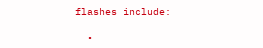flashes include:

  •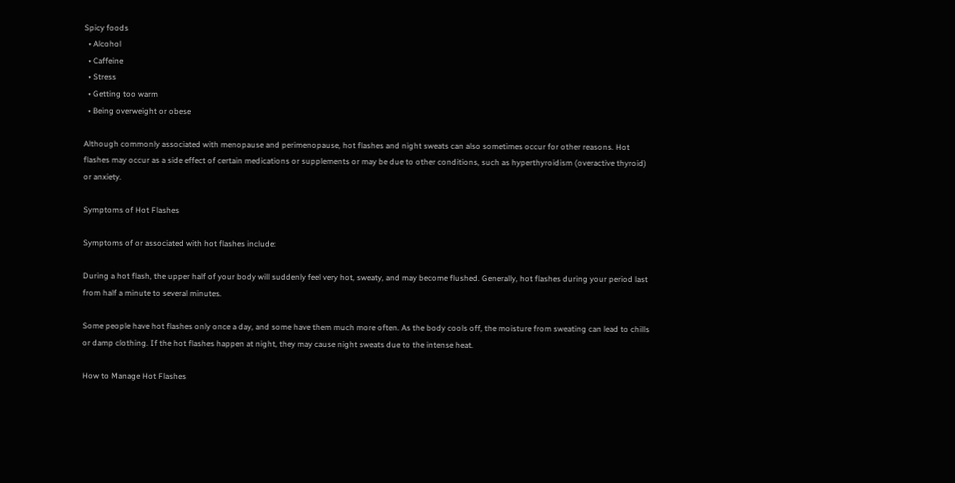Spicy foods
  • Alcohol
  • Caffeine
  • Stress
  • Getting too warm
  • Being overweight or obese

Although commonly associated with menopause and perimenopause, hot flashes and night sweats can also sometimes occur for other reasons. Hot flashes may occur as a side effect of certain medications or supplements or may be due to other conditions, such as hyperthyroidism (overactive thyroid) or anxiety.

Symptoms of Hot Flashes

Symptoms of or associated with hot flashes include:

During a hot flash, the upper half of your body will suddenly feel very hot, sweaty, and may become flushed. Generally, hot flashes during your period last from half a minute to several minutes.

Some people have hot flashes only once a day, and some have them much more often. As the body cools off, the moisture from sweating can lead to chills or damp clothing. If the hot flashes happen at night, they may cause night sweats due to the intense heat.

How to Manage Hot Flashes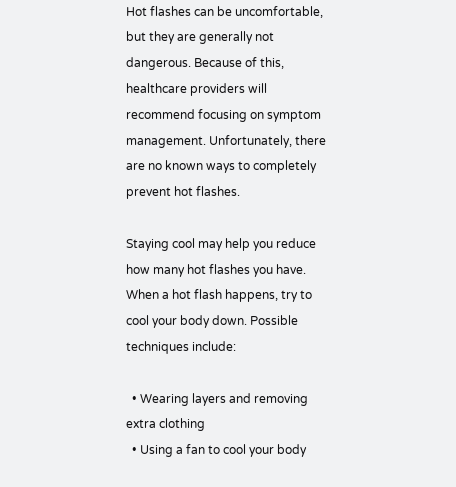Hot flashes can be uncomfortable, but they are generally not dangerous. Because of this, healthcare providers will recommend focusing on symptom management. Unfortunately, there are no known ways to completely prevent hot flashes.

Staying cool may help you reduce how many hot flashes you have. When a hot flash happens, try to cool your body down. Possible techniques include:

  • Wearing layers and removing extra clothing
  • Using a fan to cool your body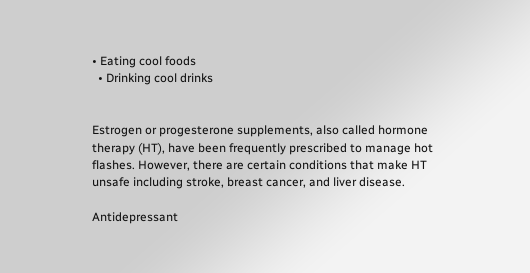• Eating cool foods
  • Drinking cool drinks


Estrogen or progesterone supplements, also called hormone therapy (HT), have been frequently prescribed to manage hot flashes. However, there are certain conditions that make HT unsafe including stroke, breast cancer, and liver disease.

Antidepressant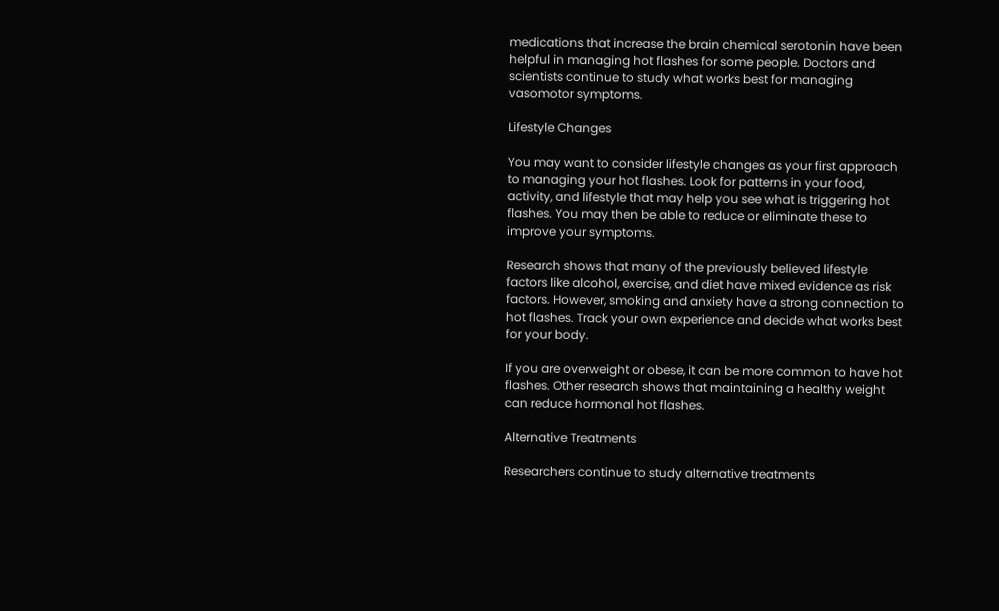medications that increase the brain chemical serotonin have been helpful in managing hot flashes for some people. Doctors and scientists continue to study what works best for managing vasomotor symptoms.

Lifestyle Changes

You may want to consider lifestyle changes as your first approach to managing your hot flashes. Look for patterns in your food, activity, and lifestyle that may help you see what is triggering hot flashes. You may then be able to reduce or eliminate these to improve your symptoms.

Research shows that many of the previously believed lifestyle factors like alcohol, exercise, and diet have mixed evidence as risk factors. However, smoking and anxiety have a strong connection to hot flashes. Track your own experience and decide what works best for your body.

If you are overweight or obese, it can be more common to have hot flashes. Other research shows that maintaining a healthy weight can reduce hormonal hot flashes.

Alternative Treatments

Researchers continue to study alternative treatments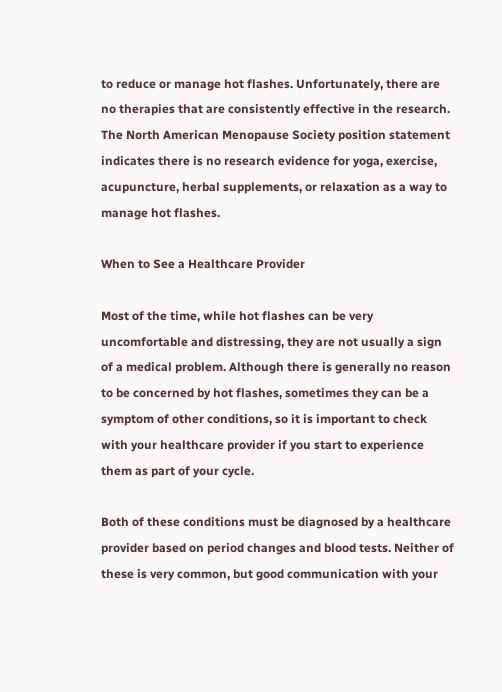to reduce or manage hot flashes. Unfortunately, there are no therapies that are consistently effective in the research. The North American Menopause Society position statement indicates there is no research evidence for yoga, exercise, acupuncture, herbal supplements, or relaxation as a way to manage hot flashes.

When to See a Healthcare Provider

Most of the time, while hot flashes can be very uncomfortable and distressing, they are not usually a sign of a medical problem. Although there is generally no reason to be concerned by hot flashes, sometimes they can be a symptom of other conditions, so it is important to check with your healthcare provider if you start to experience them as part of your cycle.

Both of these conditions must be diagnosed by a healthcare provider based on period changes and blood tests. Neither of these is very common, but good communication with your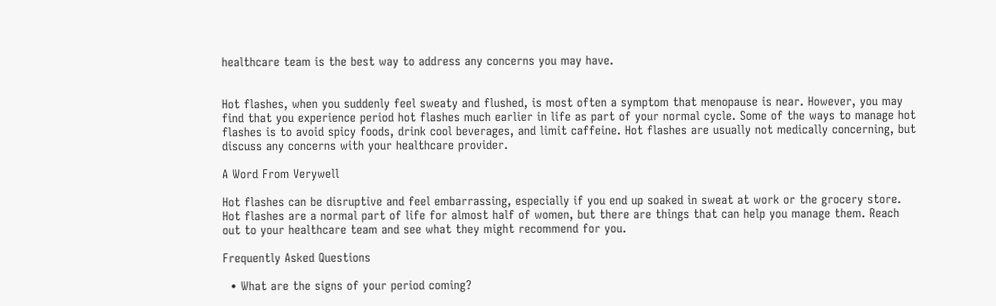healthcare team is the best way to address any concerns you may have.


Hot flashes, when you suddenly feel sweaty and flushed, is most often a symptom that menopause is near. However, you may find that you experience period hot flashes much earlier in life as part of your normal cycle. Some of the ways to manage hot flashes is to avoid spicy foods, drink cool beverages, and limit caffeine. Hot flashes are usually not medically concerning, but discuss any concerns with your healthcare provider.

A Word From Verywell

Hot flashes can be disruptive and feel embarrassing, especially if you end up soaked in sweat at work or the grocery store. Hot flashes are a normal part of life for almost half of women, but there are things that can help you manage them. Reach out to your healthcare team and see what they might recommend for you.

Frequently Asked Questions

  • What are the signs of your period coming?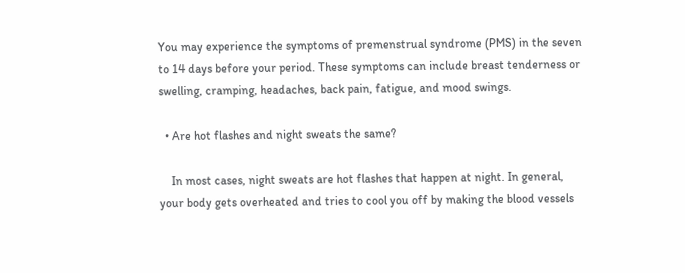You may experience the symptoms of premenstrual syndrome (PMS) in the seven to 14 days before your period. These symptoms can include breast tenderness or swelling, cramping, headaches, back pain, fatigue, and mood swings.

  • Are hot flashes and night sweats the same?

    In most cases, night sweats are hot flashes that happen at night. In general, your body gets overheated and tries to cool you off by making the blood vessels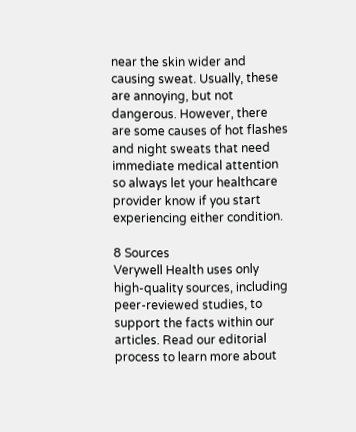near the skin wider and causing sweat. Usually, these are annoying, but not dangerous. However, there are some causes of hot flashes and night sweats that need immediate medical attention so always let your healthcare provider know if you start experiencing either condition.

8 Sources
Verywell Health uses only high-quality sources, including peer-reviewed studies, to support the facts within our articles. Read our editorial process to learn more about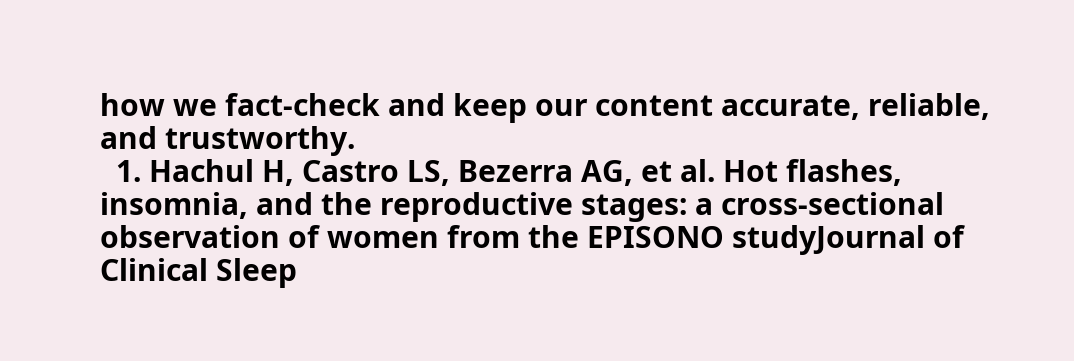how we fact-check and keep our content accurate, reliable, and trustworthy.
  1. Hachul H, Castro LS, Bezerra AG, et al. Hot flashes, insomnia, and the reproductive stages: a cross-sectional observation of women from the EPISONO studyJournal of Clinical Sleep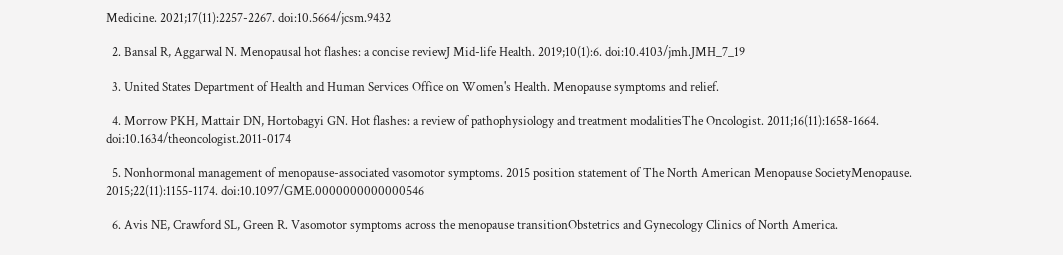Medicine. 2021;17(11):2257-2267. doi:10.5664/jcsm.9432

  2. Bansal R, Aggarwal N. Menopausal hot flashes: a concise reviewJ Mid-life Health. 2019;10(1):6. doi:10.4103/jmh.JMH_7_19

  3. United States Department of Health and Human Services Office on Women's Health. Menopause symptoms and relief.

  4. Morrow PKH, Mattair DN, Hortobagyi GN. Hot flashes: a review of pathophysiology and treatment modalitiesThe Oncologist. 2011;16(11):1658-1664. doi:10.1634/theoncologist.2011-0174

  5. Nonhormonal management of menopause-associated vasomotor symptoms. 2015 position statement of The North American Menopause SocietyMenopause. 2015;22(11):1155-1174. doi:10.1097/GME.0000000000000546

  6. Avis NE, Crawford SL, Green R. Vasomotor symptoms across the menopause transitionObstetrics and Gynecology Clinics of North America.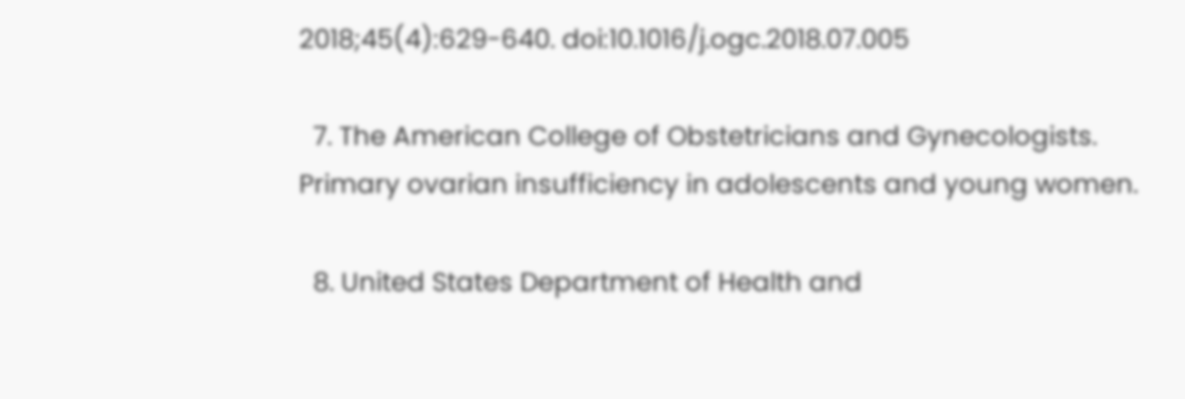2018;45(4):629-640. doi:10.1016/j.ogc.2018.07.005

  7. The American College of Obstetricians and Gynecologists. Primary ovarian insufficiency in adolescents and young women.

  8. United States Department of Health and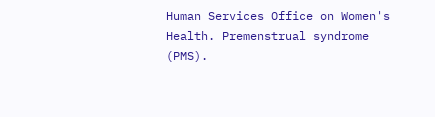Human Services Office on Women's Health. Premenstrual syndrome (PMS).